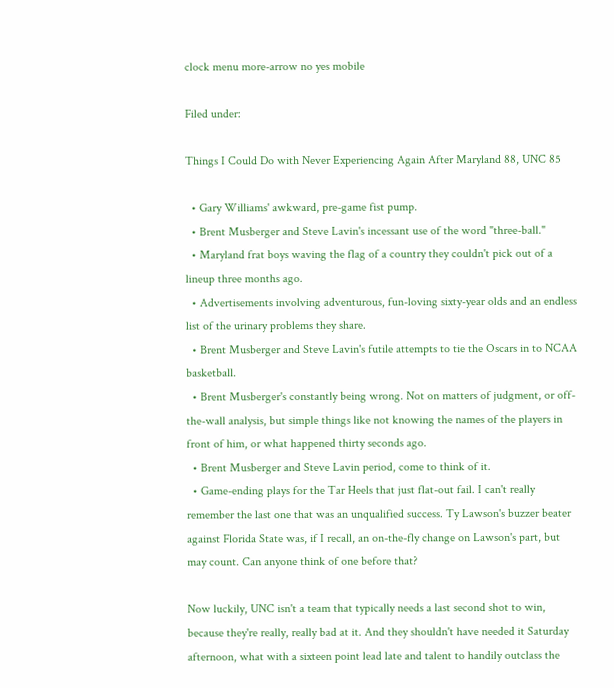clock menu more-arrow no yes mobile

Filed under:

Things I Could Do with Never Experiencing Again After Maryland 88, UNC 85

  • Gary Williams' awkward, pre-game fist pump.
  • Brent Musberger and Steve Lavin's incessant use of the word "three-ball."
  • Maryland frat boys waving the flag of a country they couldn't pick out of a lineup three months ago.
  • Advertisements involving adventurous, fun-loving sixty-year olds and an endless list of the urinary problems they share.
  • Brent Musberger and Steve Lavin's futile attempts to tie the Oscars in to NCAA basketball.
  • Brent Musberger's constantly being wrong. Not on matters of judgment, or off-the-wall analysis, but simple things like not knowing the names of the players in front of him, or what happened thirty seconds ago.
  • Brent Musberger and Steve Lavin period, come to think of it.
  • Game-ending plays for the Tar Heels that just flat-out fail. I can't really remember the last one that was an unqualified success. Ty Lawson's buzzer beater against Florida State was, if I recall, an on-the-fly change on Lawson's part, but may count. Can anyone think of one before that?

Now luckily, UNC isn't a team that typically needs a last second shot to win, because they're really, really bad at it. And they shouldn't have needed it Saturday afternoon, what with a sixteen point lead late and talent to handily outclass the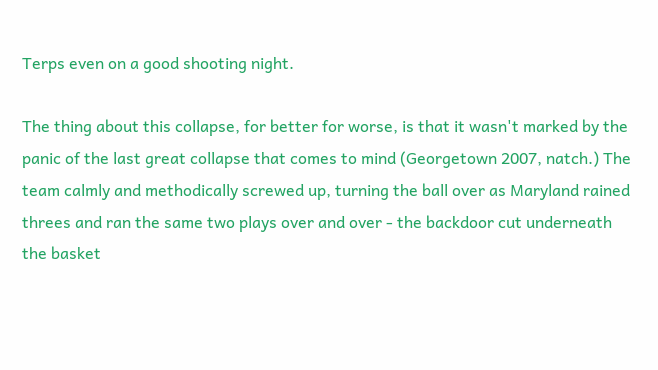Terps even on a good shooting night.

The thing about this collapse, for better for worse, is that it wasn't marked by the panic of the last great collapse that comes to mind (Georgetown 2007, natch.) The team calmly and methodically screwed up, turning the ball over as Maryland rained threes and ran the same two plays over and over - the backdoor cut underneath the basket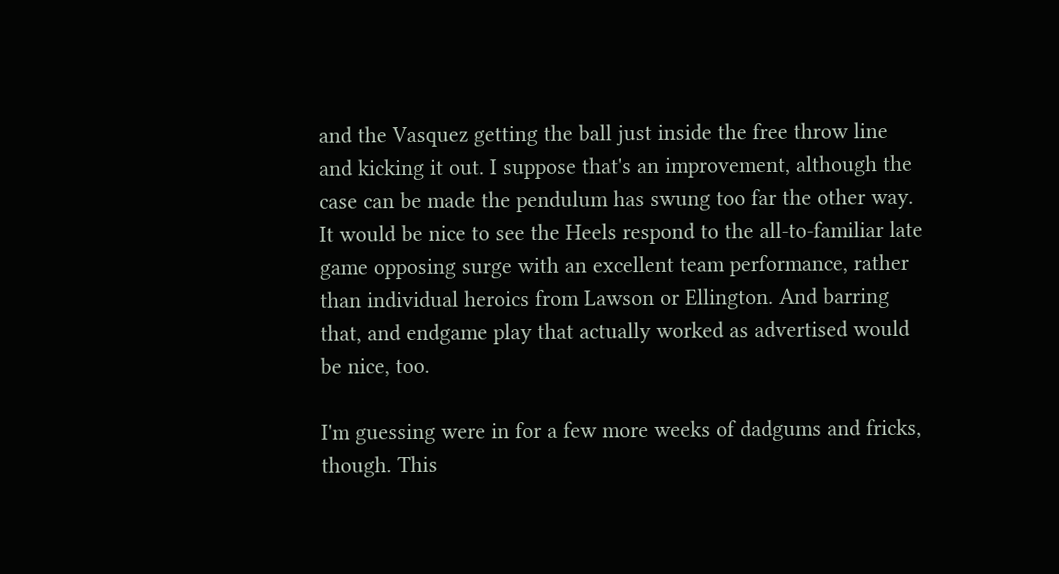and the Vasquez getting the ball just inside the free throw line and kicking it out. I suppose that's an improvement, although the case can be made the pendulum has swung too far the other way. It would be nice to see the Heels respond to the all-to-familiar late game opposing surge with an excellent team performance, rather than individual heroics from Lawson or Ellington. And barring that, and endgame play that actually worked as advertised would be nice, too.

I'm guessing were in for a few more weeks of dadgums and fricks, though. This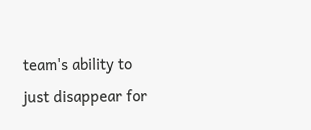team's ability to just disappear for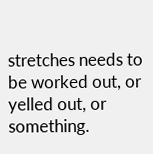stretches needs to be worked out, or yelled out, or something.